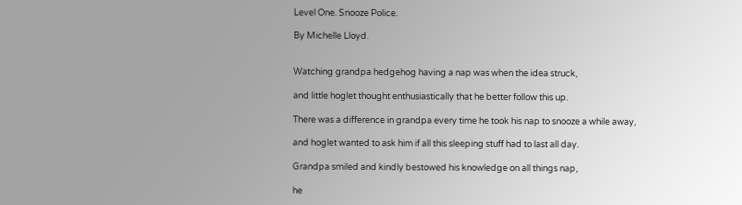Level One. Snooze Police.

By Michelle Lloyd.


Watching grandpa hedgehog having a nap was when the idea struck,

and little hoglet thought enthusiastically that he better follow this up.

There was a difference in grandpa every time he took his nap to snooze a while away,

and hoglet wanted to ask him if all this sleeping stuff had to last all day.

Grandpa smiled and kindly bestowed his knowledge on all things nap,

he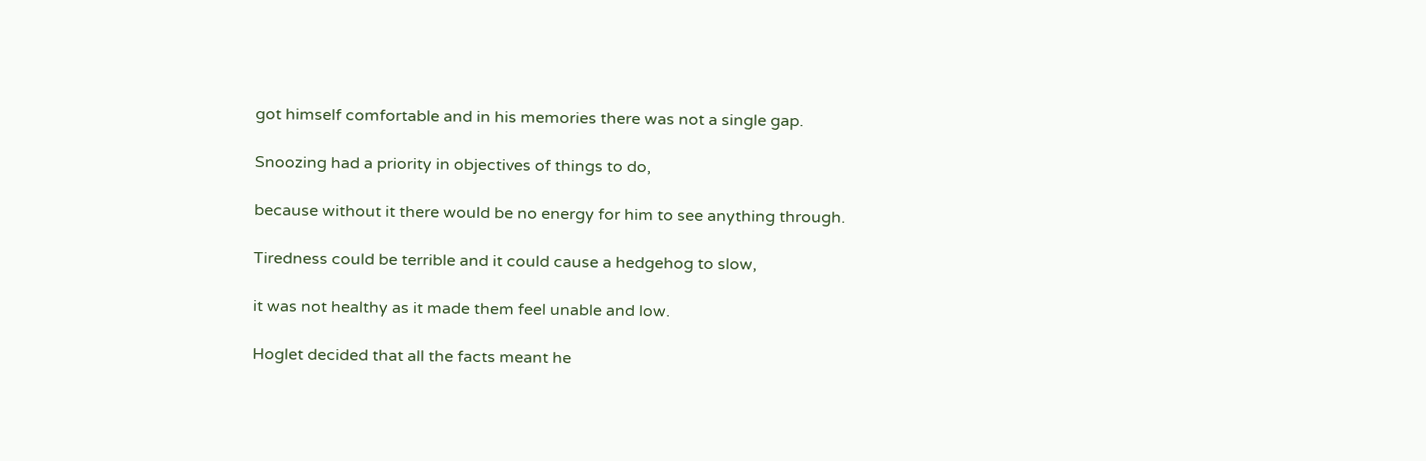got himself comfortable and in his memories there was not a single gap.

Snoozing had a priority in objectives of things to do,

because without it there would be no energy for him to see anything through.

Tiredness could be terrible and it could cause a hedgehog to slow,

it was not healthy as it made them feel unable and low.

Hoglet decided that all the facts meant he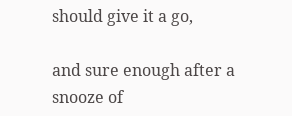should give it a go,

and sure enough after a snooze of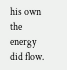his own the energy did flow.